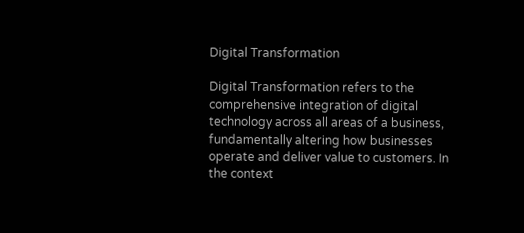Digital Transformation

Digital Transformation refers to the comprehensive integration of digital technology across all areas of a business, fundamentally altering how businesses operate and deliver value to customers. In the context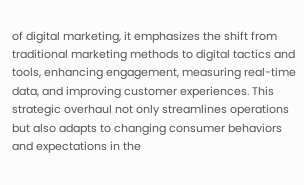of digital marketing, it emphasizes the shift from traditional marketing methods to digital tactics and tools, enhancing engagement, measuring real-time data, and improving customer experiences. This strategic overhaul not only streamlines operations but also adapts to changing consumer behaviors and expectations in the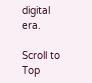digital era.

Scroll to Top